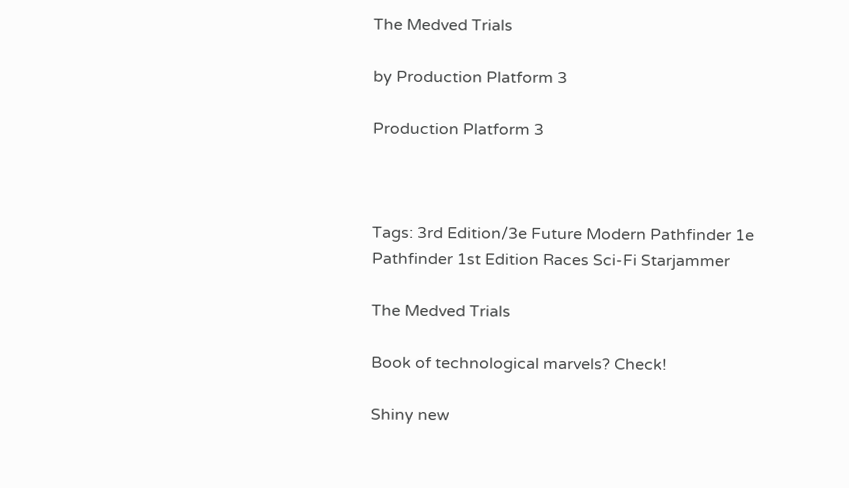The Medved Trials

by Production Platform 3

Production Platform 3



Tags: 3rd Edition/3e Future Modern Pathfinder 1e Pathfinder 1st Edition Races Sci-Fi Starjammer

The Medved Trials

Book of technological marvels? Check!

Shiny new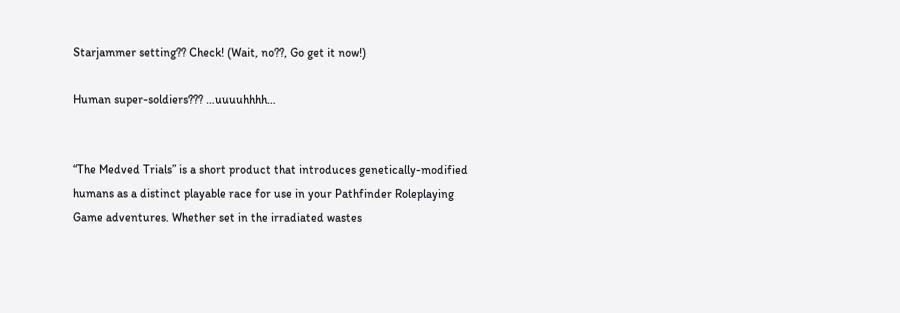Starjammer setting?? Check! (Wait, no??, Go get it now!)

Human super-soldiers??? …uuuuhhhh…


“The Medved Trials” is a short product that introduces genetically-modified humans as a distinct playable race for use in your Pathfinder Roleplaying Game adventures. Whether set in the irradiated wastes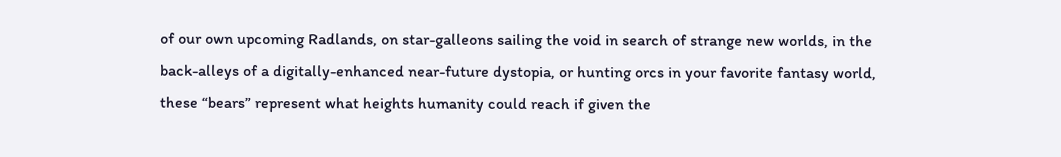of our own upcoming Radlands, on star-galleons sailing the void in search of strange new worlds, in the back-alleys of a digitally-enhanced near-future dystopia, or hunting orcs in your favorite fantasy world, these “bears” represent what heights humanity could reach if given the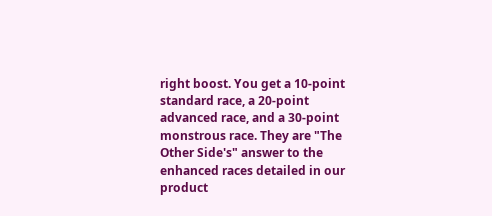right boost. You get a 10-point standard race, a 20-point advanced race, and a 30-point monstrous race. They are "The Other Side's" answer to the enhanced races detailed in our product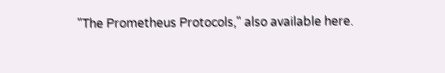"The Prometheus Protocols," also available here.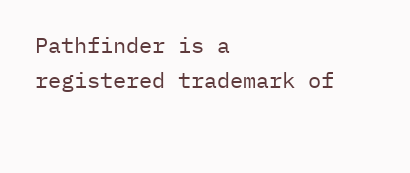Pathfinder is a registered trademark of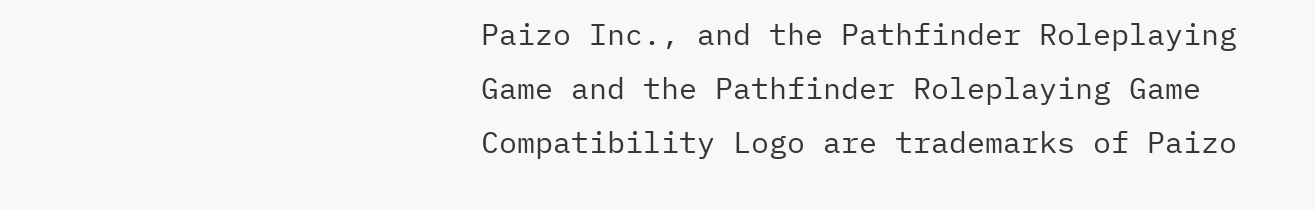Paizo Inc., and the Pathfinder Roleplaying Game and the Pathfinder Roleplaying Game Compatibility Logo are trademarks of Paizo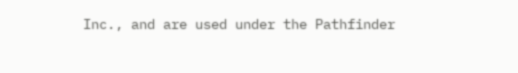Inc., and are used under the Pathfinder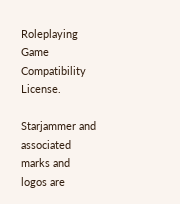Roleplaying Game Compatibility License.

Starjammer and associated marks and logos are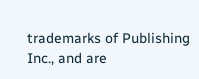trademarks of Publishing Inc., and are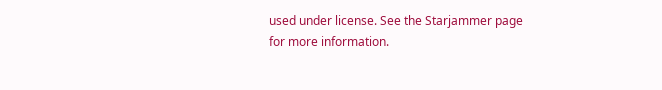used under license. See the Starjammer page for more information.